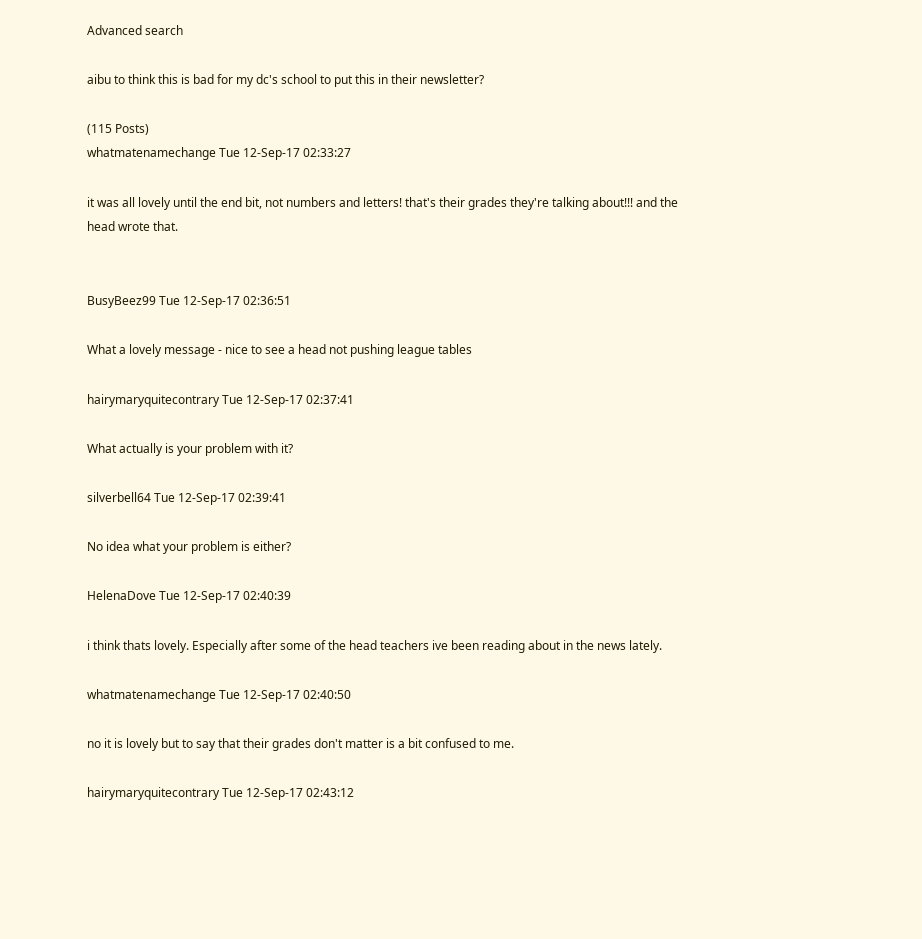Advanced search

aibu to think this is bad for my dc's school to put this in their newsletter?

(115 Posts)
whatmatenamechange Tue 12-Sep-17 02:33:27

it was all lovely until the end bit, not numbers and letters! that's their grades they're talking about!!! and the head wrote that.


BusyBeez99 Tue 12-Sep-17 02:36:51

What a lovely message - nice to see a head not pushing league tables

hairymaryquitecontrary Tue 12-Sep-17 02:37:41

What actually is your problem with it?

silverbell64 Tue 12-Sep-17 02:39:41

No idea what your problem is either?

HelenaDove Tue 12-Sep-17 02:40:39

i think thats lovely. Especially after some of the head teachers ive been reading about in the news lately.

whatmatenamechange Tue 12-Sep-17 02:40:50

no it is lovely but to say that their grades don't matter is a bit confused to me.

hairymaryquitecontrary Tue 12-Sep-17 02:43:12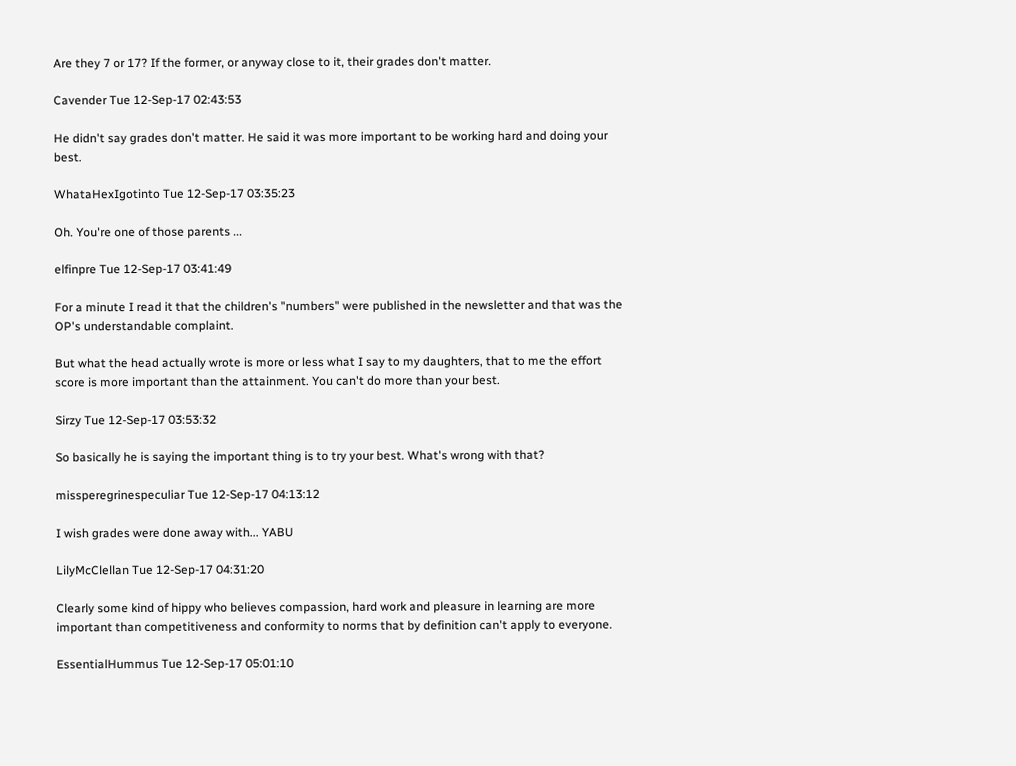Are they 7 or 17? If the former, or anyway close to it, their grades don't matter.

Cavender Tue 12-Sep-17 02:43:53

He didn't say grades don't matter. He said it was more important to be working hard and doing your best.

WhataHexIgotinto Tue 12-Sep-17 03:35:23

Oh. You're one of those parents ...

elfinpre Tue 12-Sep-17 03:41:49

For a minute I read it that the children's "numbers" were published in the newsletter and that was the OP's understandable complaint.

But what the head actually wrote is more or less what I say to my daughters, that to me the effort score is more important than the attainment. You can't do more than your best.

Sirzy Tue 12-Sep-17 03:53:32

So basically he is saying the important thing is to try your best. What's wrong with that?

missperegrinespeculiar Tue 12-Sep-17 04:13:12

I wish grades were done away with... YABU

LilyMcClellan Tue 12-Sep-17 04:31:20

Clearly some kind of hippy who believes compassion, hard work and pleasure in learning are more important than competitiveness and conformity to norms that by definition can't apply to everyone.

EssentialHummus Tue 12-Sep-17 05:01:10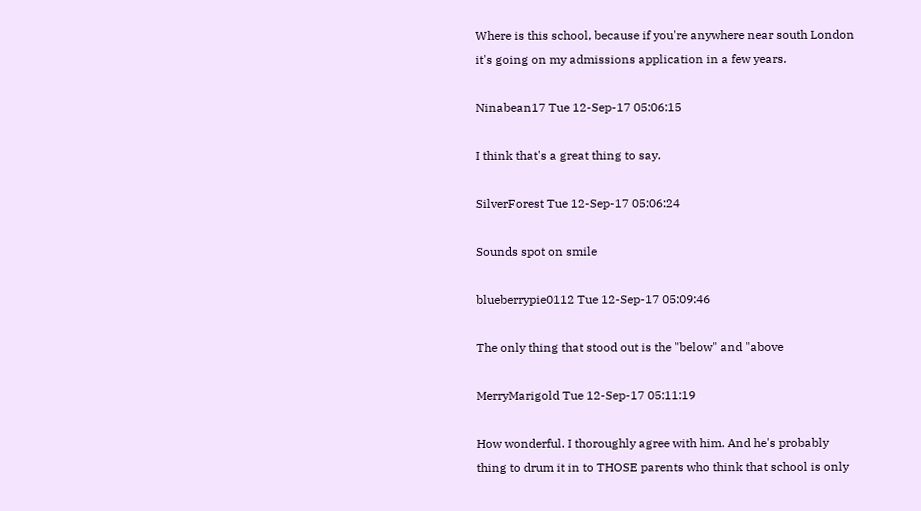Where is this school, because if you're anywhere near south London it's going on my admissions application in a few years.

Ninabean17 Tue 12-Sep-17 05:06:15

I think that's a great thing to say.

SilverForest Tue 12-Sep-17 05:06:24

Sounds spot on smile

blueberrypie0112 Tue 12-Sep-17 05:09:46

The only thing that stood out is the "below" and "above

MerryMarigold Tue 12-Sep-17 05:11:19

How wonderful. I thoroughly agree with him. And he's probably thing to drum it in to THOSE parents who think that school is only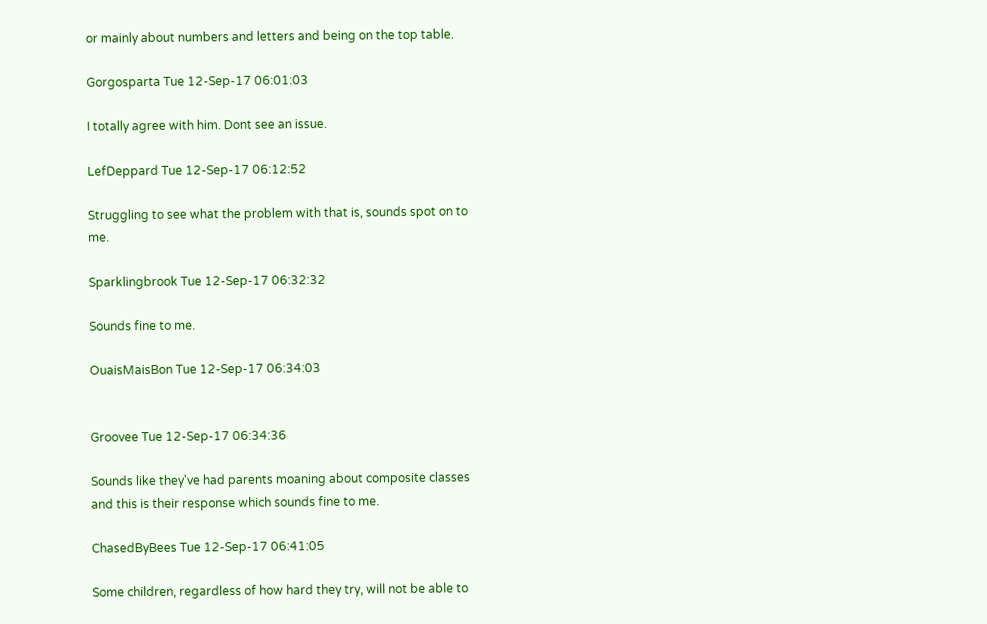or mainly about numbers and letters and being on the top table.

Gorgosparta Tue 12-Sep-17 06:01:03

I totally agree with him. Dont see an issue.

LefDeppard Tue 12-Sep-17 06:12:52

Struggling to see what the problem with that is, sounds spot on to me.

Sparklingbrook Tue 12-Sep-17 06:32:32

Sounds fine to me.

OuaisMaisBon Tue 12-Sep-17 06:34:03


Groovee Tue 12-Sep-17 06:34:36

Sounds like they've had parents moaning about composite classes and this is their response which sounds fine to me.

ChasedByBees Tue 12-Sep-17 06:41:05

Some children, regardless of how hard they try, will not be able to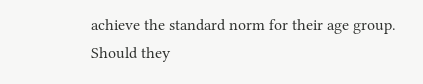achieve the standard norm for their age group. Should they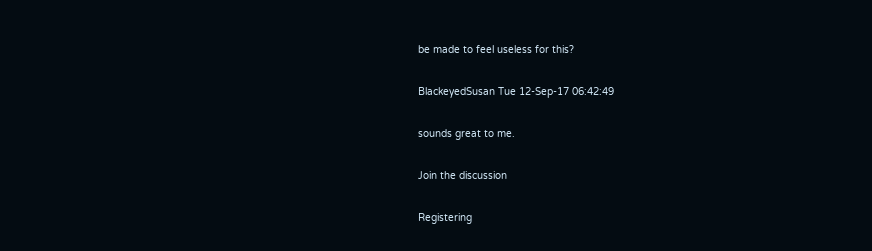be made to feel useless for this?

BlackeyedSusan Tue 12-Sep-17 06:42:49

sounds great to me.

Join the discussion

Registering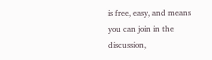is free, easy, and means you can join in the discussion,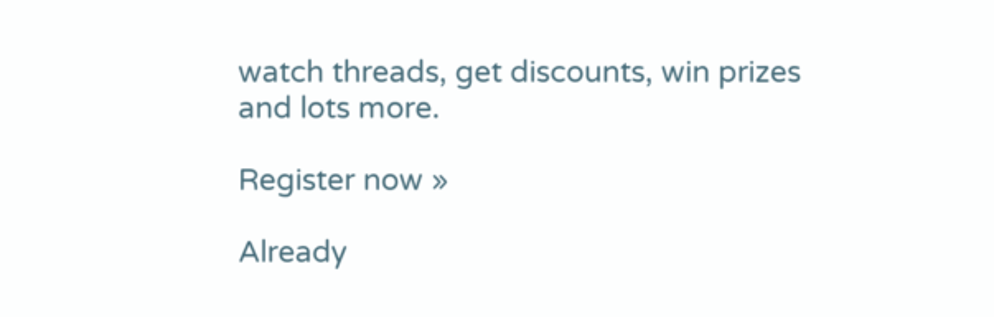watch threads, get discounts, win prizes and lots more.

Register now »

Already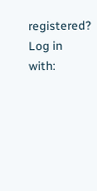registered? Log in with: